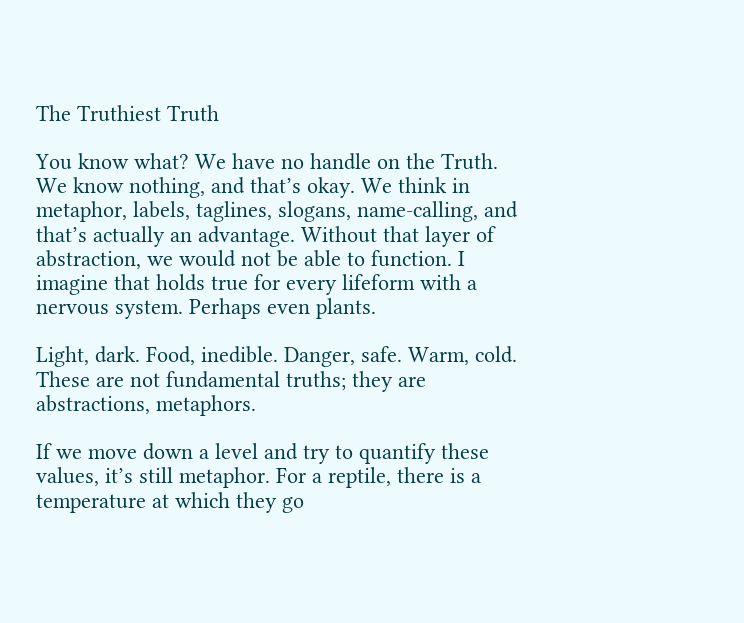The Truthiest Truth

You know what? We have no handle on the Truth. We know nothing, and that’s okay. We think in metaphor, labels, taglines, slogans, name-calling, and that’s actually an advantage. Without that layer of abstraction, we would not be able to function. I imagine that holds true for every lifeform with a nervous system. Perhaps even plants.

Light, dark. Food, inedible. Danger, safe. Warm, cold. These are not fundamental truths; they are abstractions, metaphors.

If we move down a level and try to quantify these values, it’s still metaphor. For a reptile, there is a temperature at which they go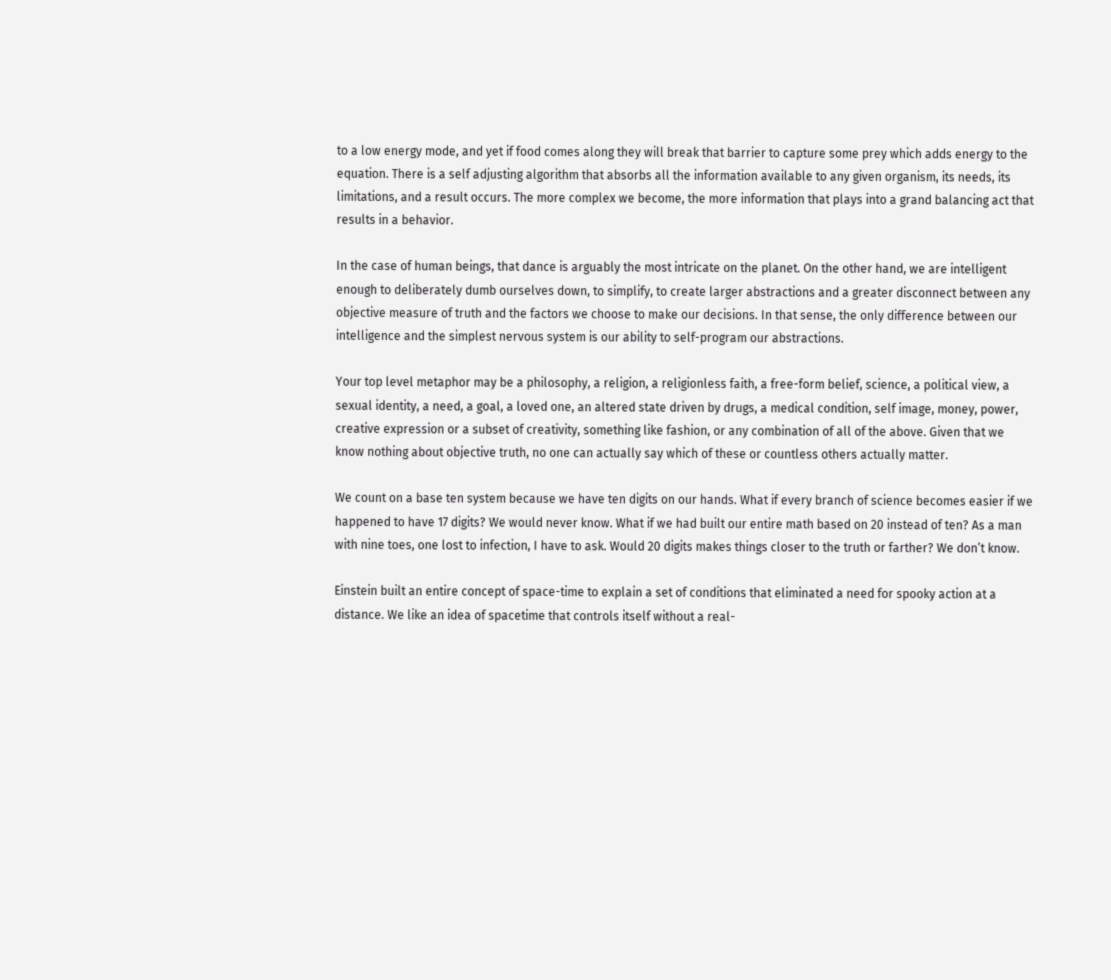to a low energy mode, and yet if food comes along they will break that barrier to capture some prey which adds energy to the equation. There is a self adjusting algorithm that absorbs all the information available to any given organism, its needs, its limitations, and a result occurs. The more complex we become, the more information that plays into a grand balancing act that results in a behavior.

In the case of human beings, that dance is arguably the most intricate on the planet. On the other hand, we are intelligent enough to deliberately dumb ourselves down, to simplify, to create larger abstractions and a greater disconnect between any objective measure of truth and the factors we choose to make our decisions. In that sense, the only difference between our intelligence and the simplest nervous system is our ability to self-program our abstractions.

Your top level metaphor may be a philosophy, a religion, a religionless faith, a free-form belief, science, a political view, a sexual identity, a need, a goal, a loved one, an altered state driven by drugs, a medical condition, self image, money, power, creative expression or a subset of creativity, something like fashion, or any combination of all of the above. Given that we know nothing about objective truth, no one can actually say which of these or countless others actually matter.

We count on a base ten system because we have ten digits on our hands. What if every branch of science becomes easier if we happened to have 17 digits? We would never know. What if we had built our entire math based on 20 instead of ten? As a man with nine toes, one lost to infection, I have to ask. Would 20 digits makes things closer to the truth or farther? We don’t know.

Einstein built an entire concept of space-time to explain a set of conditions that eliminated a need for spooky action at a distance. We like an idea of spacetime that controls itself without a real-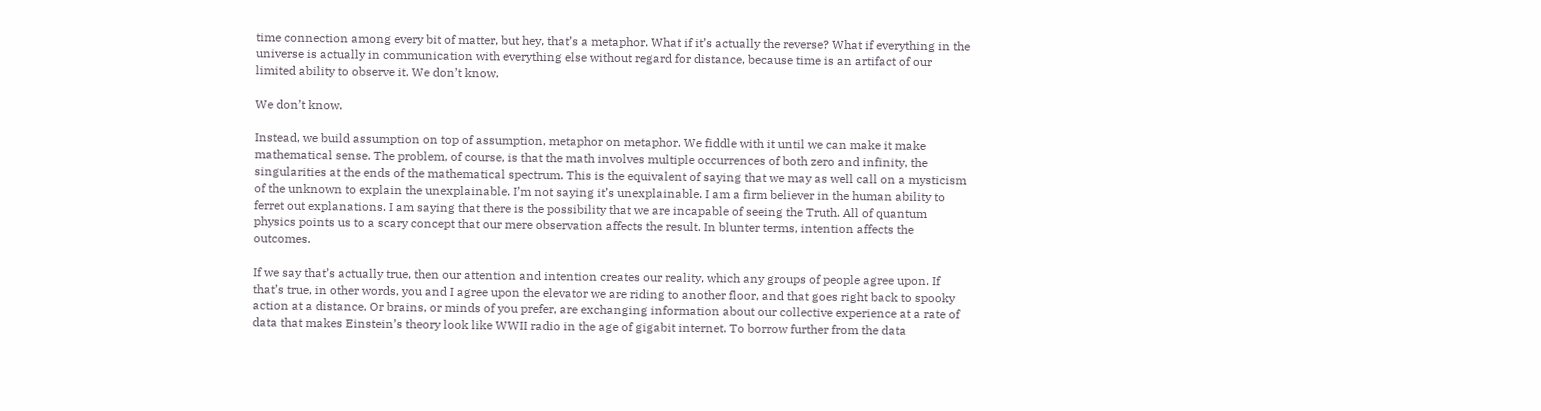time connection among every bit of matter, but hey, that’s a metaphor. What if it’s actually the reverse? What if everything in the universe is actually in communication with everything else without regard for distance, because time is an artifact of our limited ability to observe it. We don’t know.

We don’t know.

Instead, we build assumption on top of assumption, metaphor on metaphor. We fiddle with it until we can make it make mathematical sense. The problem, of course, is that the math involves multiple occurrences of both zero and infinity, the singularities at the ends of the mathematical spectrum. This is the equivalent of saying that we may as well call on a mysticism of the unknown to explain the unexplainable. I’m not saying it’s unexplainable. I am a firm believer in the human ability to ferret out explanations. I am saying that there is the possibility that we are incapable of seeing the Truth. All of quantum physics points us to a scary concept that our mere observation affects the result. In blunter terms, intention affects the outcomes.

If we say that’s actually true, then our attention and intention creates our reality, which any groups of people agree upon. If that’s true, in other words, you and I agree upon the elevator we are riding to another floor, and that goes right back to spooky action at a distance. Or brains, or minds of you prefer, are exchanging information about our collective experience at a rate of data that makes Einstein’s theory look like WWII radio in the age of gigabit internet. To borrow further from the data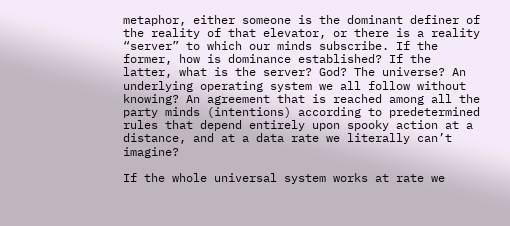metaphor, either someone is the dominant definer of the reality of that elevator, or there is a reality “server” to which our minds subscribe. If the former, how is dominance established? If the latter, what is the server? God? The universe? An underlying operating system we all follow without knowing? An agreement that is reached among all the party minds (intentions) according to predetermined rules that depend entirely upon spooky action at a distance, and at a data rate we literally can’t imagine?

If the whole universal system works at rate we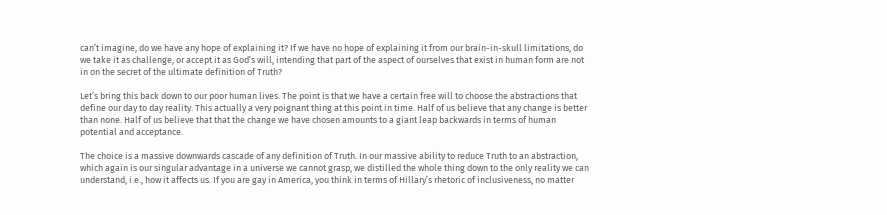can’t imagine, do we have any hope of explaining it? If we have no hope of explaining it from our brain-in-skull limitations, do we take it as challenge, or accept it as God’s will, intending that part of the aspect of ourselves that exist in human form are not in on the secret of the ultimate definition of Truth?

Let’s bring this back down to our poor human lives. The point is that we have a certain free will to choose the abstractions that define our day to day reality. This actually a very poignant thing at this point in time. Half of us believe that any change is better than none. Half of us believe that that the change we have chosen amounts to a giant leap backwards in terms of human potential and acceptance.

The choice is a massive downwards cascade of any definition of Truth. In our massive ability to reduce Truth to an abstraction, which again is our singular advantage in a universe we cannot grasp, we distilled the whole thing down to the only reality we can understand, i.e., how it affects us. If you are gay in America, you think in terms of Hillary’s rhetoric of inclusiveness, no matter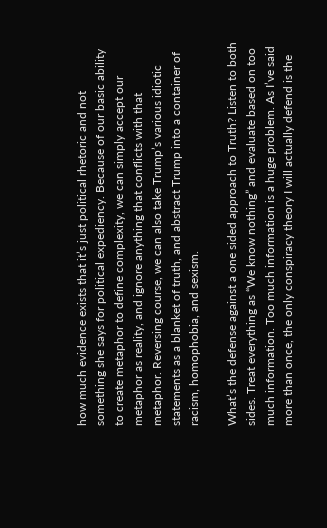how much evidence exists that it’s just political rhetoric and not something she says for political expediency. Because of our basic ability to create metaphor to define complexity, we can simply accept our metaphor as reality, and ignore anything that conflicts with that metaphor. Reversing course, we can also take Trump’s various idiotic statements as a blanket of truth, and abstract Trump into a container of racism, homophobia, and sexism.

What’s the defense against a one sided approach to Truth? Listen to both sides. Treat everything as “We know nothing” and evaluate based on too much information. Too much information is a huge problem. As I’ve said more than once, the only conspiracy theory I will actually defend is the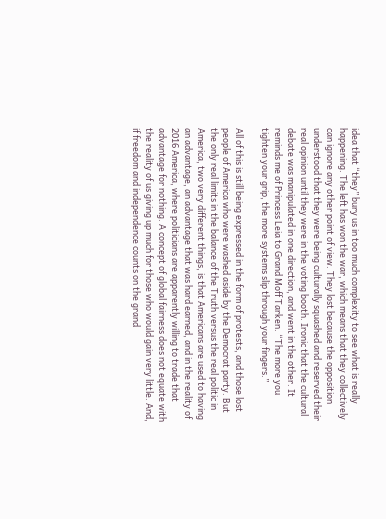idea that “they” bury us in too much complexity to see what is really happening. The left has won the war, which means that they collectively can ignore any other point of view. They lost because the opposition understood that they were being culturally squashed and reserved their real opinion until they were in the voting booth. Ironic that the cultural debate was manipulated in one direction, and went in the other. It reminds me of Princess Leia to Grand Moff Tarken. “The more you tighten your grip, the more systems slip through your fingers.”

All of this is still being expressed in the form of protests, and those lost people of America who were washed aside by the Democrat party. But the only real limits in the balance of the Truth versus the real politic in America, two very different things, is that Americans are used to having an advantage, an advantage that was hard earned, and in the reality of 2016 America, where politicians are apparently willing to trade that advantage for nothing. A concept of global fairness does not equate with the reality of us giving up much for those who would gain very little. And, if freedom and independence counts on the grand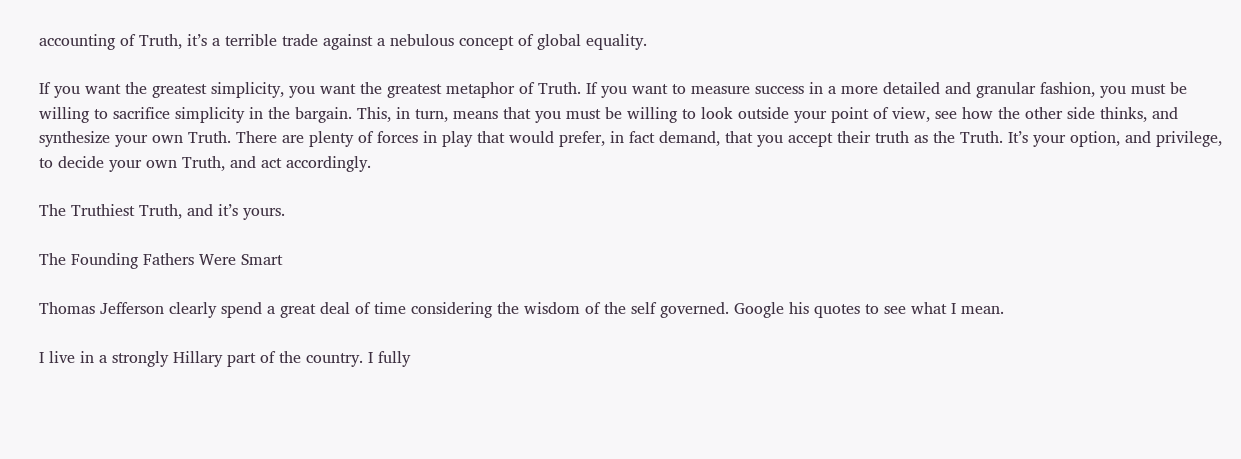accounting of Truth, it’s a terrible trade against a nebulous concept of global equality.

If you want the greatest simplicity, you want the greatest metaphor of Truth. If you want to measure success in a more detailed and granular fashion, you must be willing to sacrifice simplicity in the bargain. This, in turn, means that you must be willing to look outside your point of view, see how the other side thinks, and synthesize your own Truth. There are plenty of forces in play that would prefer, in fact demand, that you accept their truth as the Truth. It’s your option, and privilege, to decide your own Truth, and act accordingly.

The Truthiest Truth, and it’s yours.

The Founding Fathers Were Smart

Thomas Jefferson clearly spend a great deal of time considering the wisdom of the self governed. Google his quotes to see what I mean.

I live in a strongly Hillary part of the country. I fully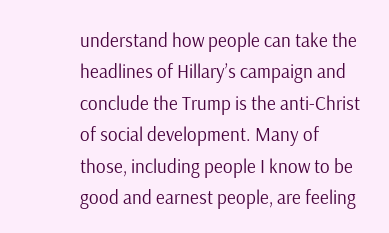understand how people can take the headlines of Hillary’s campaign and conclude the Trump is the anti-Christ of social development. Many of those, including people I know to be good and earnest people, are feeling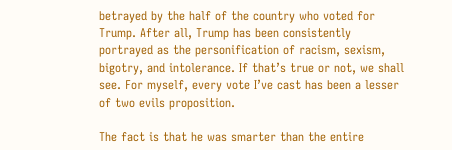betrayed by the half of the country who voted for Trump. After all, Trump has been consistently portrayed as the personification of racism, sexism, bigotry, and intolerance. If that’s true or not, we shall see. For myself, every vote I’ve cast has been a lesser of two evils proposition.

The fact is that he was smarter than the entire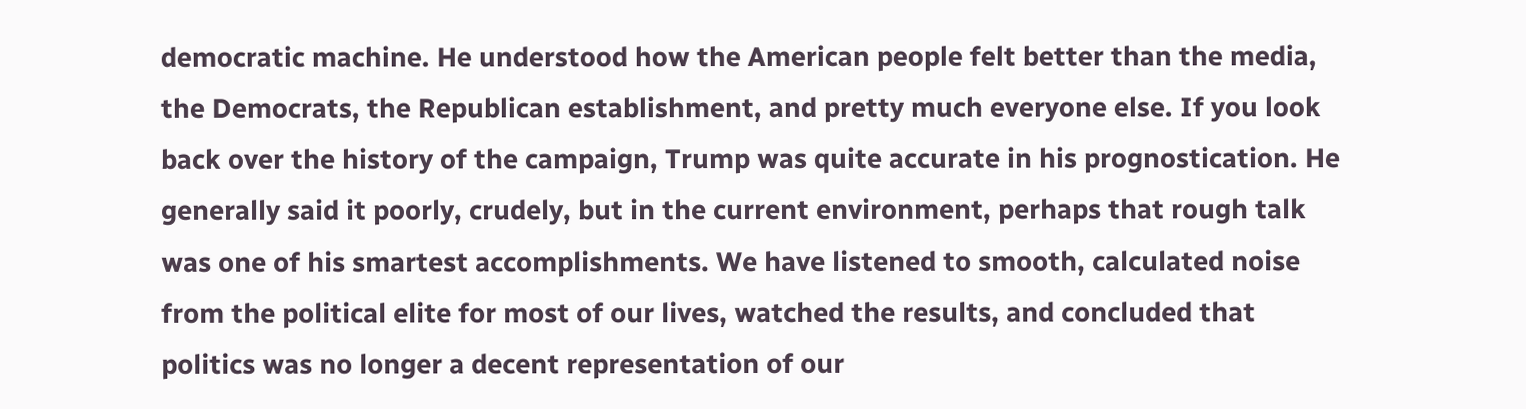democratic machine. He understood how the American people felt better than the media, the Democrats, the Republican establishment, and pretty much everyone else. If you look back over the history of the campaign, Trump was quite accurate in his prognostication. He generally said it poorly, crudely, but in the current environment, perhaps that rough talk was one of his smartest accomplishments. We have listened to smooth, calculated noise from the political elite for most of our lives, watched the results, and concluded that politics was no longer a decent representation of our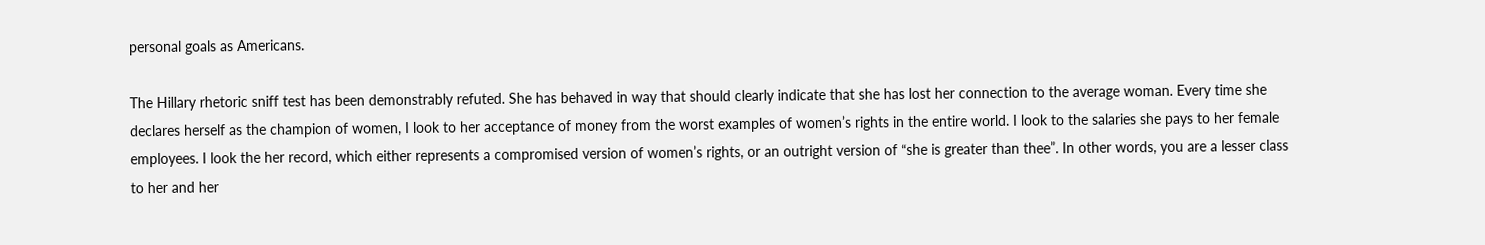personal goals as Americans.

The Hillary rhetoric sniff test has been demonstrably refuted. She has behaved in way that should clearly indicate that she has lost her connection to the average woman. Every time she declares herself as the champion of women, I look to her acceptance of money from the worst examples of women’s rights in the entire world. I look to the salaries she pays to her female employees. I look the her record, which either represents a compromised version of women’s rights, or an outright version of “she is greater than thee”. In other words, you are a lesser class to her and her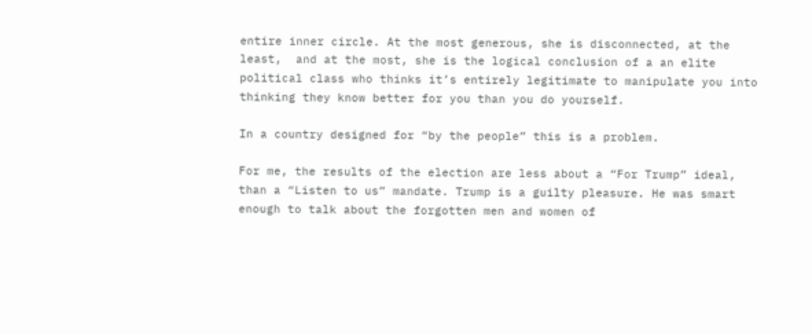entire inner circle. At the most generous, she is disconnected, at the least,  and at the most, she is the logical conclusion of a an elite political class who thinks it’s entirely legitimate to manipulate you into thinking they know better for you than you do yourself.

In a country designed for “by the people” this is a problem.

For me, the results of the election are less about a “For Trump” ideal, than a “Listen to us” mandate. Trump is a guilty pleasure. He was smart enough to talk about the forgotten men and women of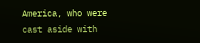America, who were cast aside with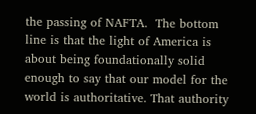the passing of NAFTA.  The bottom line is that the light of America is about being foundationally solid enough to say that our model for the world is authoritative. That authority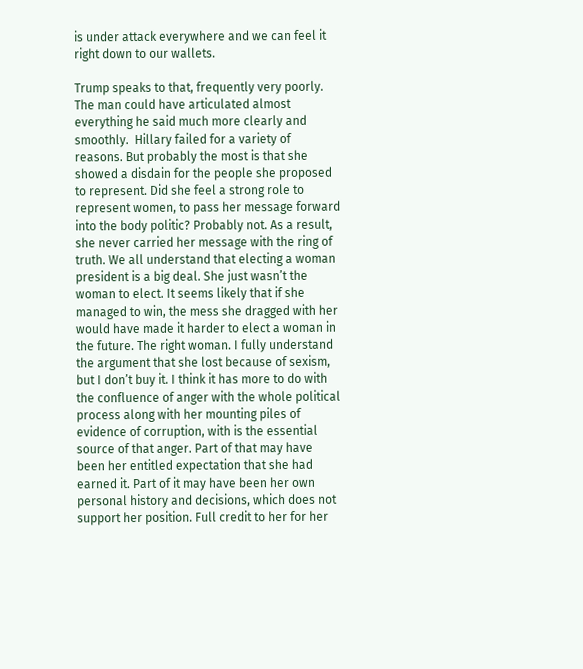is under attack everywhere and we can feel it right down to our wallets.

Trump speaks to that, frequently very poorly. The man could have articulated almost everything he said much more clearly and smoothly.  Hillary failed for a variety of reasons. But probably the most is that she  showed a disdain for the people she proposed to represent. Did she feel a strong role to represent women, to pass her message forward into the body politic? Probably not. As a result, she never carried her message with the ring of truth. We all understand that electing a woman president is a big deal. She just wasn’t the woman to elect. It seems likely that if she managed to win, the mess she dragged with her would have made it harder to elect a woman in the future. The right woman. I fully understand the argument that she lost because of sexism, but I don’t buy it. I think it has more to do with the confluence of anger with the whole political process along with her mounting piles of evidence of corruption, with is the essential source of that anger. Part of that may have been her entitled expectation that she had earned it. Part of it may have been her own personal history and decisions, which does not support her position. Full credit to her for her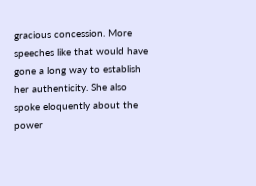gracious concession. More speeches like that would have gone a long way to establish her authenticity. She also spoke eloquently about the power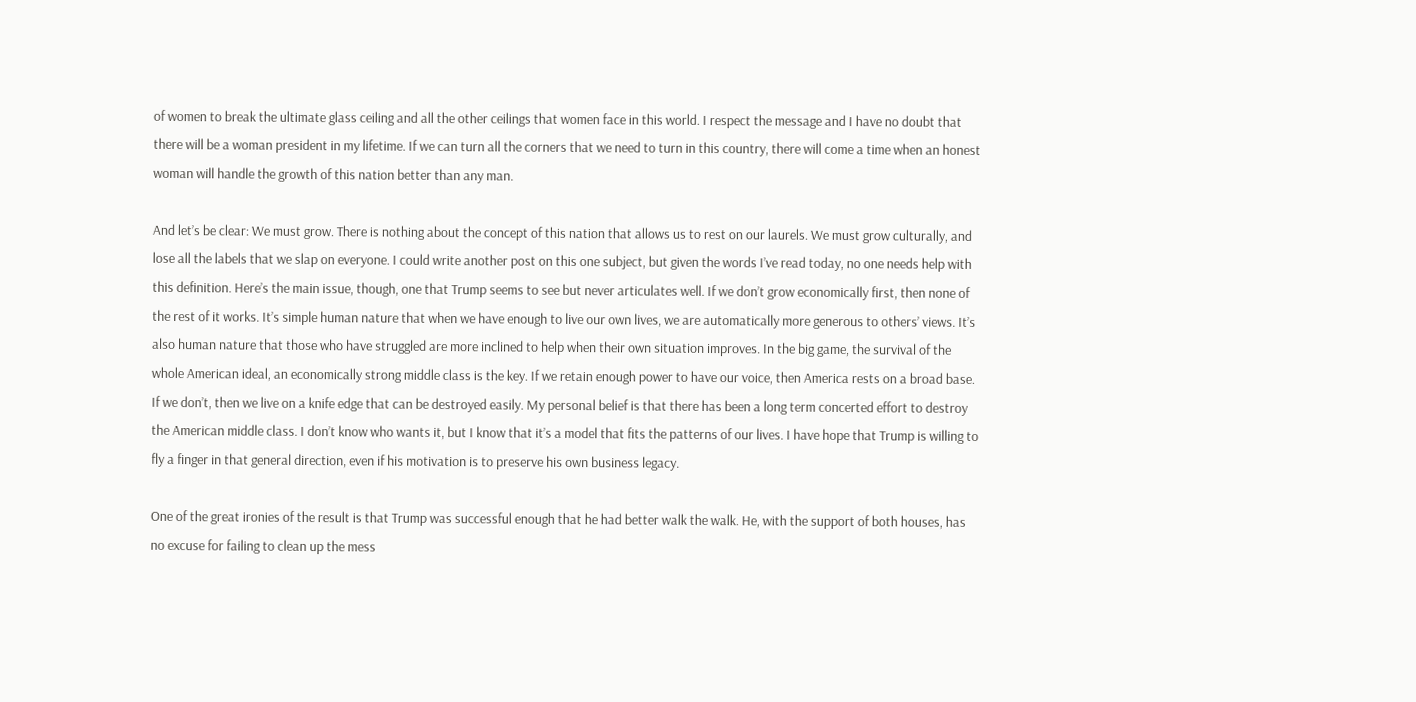of women to break the ultimate glass ceiling and all the other ceilings that women face in this world. I respect the message and I have no doubt that there will be a woman president in my lifetime. If we can turn all the corners that we need to turn in this country, there will come a time when an honest woman will handle the growth of this nation better than any man.

And let’s be clear: We must grow. There is nothing about the concept of this nation that allows us to rest on our laurels. We must grow culturally, and lose all the labels that we slap on everyone. I could write another post on this one subject, but given the words I’ve read today, no one needs help with this definition. Here’s the main issue, though, one that Trump seems to see but never articulates well. If we don’t grow economically first, then none of the rest of it works. It’s simple human nature that when we have enough to live our own lives, we are automatically more generous to others’ views. It’s also human nature that those who have struggled are more inclined to help when their own situation improves. In the big game, the survival of the whole American ideal, an economically strong middle class is the key. If we retain enough power to have our voice, then America rests on a broad base. If we don’t, then we live on a knife edge that can be destroyed easily. My personal belief is that there has been a long term concerted effort to destroy the American middle class. I don’t know who wants it, but I know that it’s a model that fits the patterns of our lives. I have hope that Trump is willing to fly a finger in that general direction, even if his motivation is to preserve his own business legacy.

One of the great ironies of the result is that Trump was successful enough that he had better walk the walk. He, with the support of both houses, has no excuse for failing to clean up the mess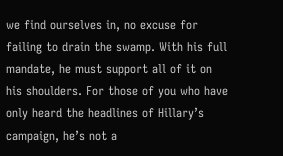we find ourselves in, no excuse for failing to drain the swamp. With his full mandate, he must support all of it on his shoulders. For those of you who have only heard the headlines of Hillary’s campaign, he’s not a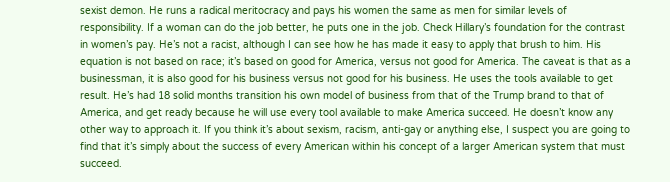sexist demon. He runs a radical meritocracy and pays his women the same as men for similar levels of responsibility. If a woman can do the job better, he puts one in the job. Check Hillary’s foundation for the contrast in women’s pay. He’s not a racist, although I can see how he has made it easy to apply that brush to him. His equation is not based on race; it’s based on good for America, versus not good for America. The caveat is that as a businessman, it is also good for his business versus not good for his business. He uses the tools available to get result. He’s had 18 solid months transition his own model of business from that of the Trump brand to that of America, and get ready because he will use every tool available to make America succeed. He doesn’t know any other way to approach it. If you think it’s about sexism, racism, anti-gay or anything else, I suspect you are going to find that it’s simply about the success of every American within his concept of a larger American system that must succeed.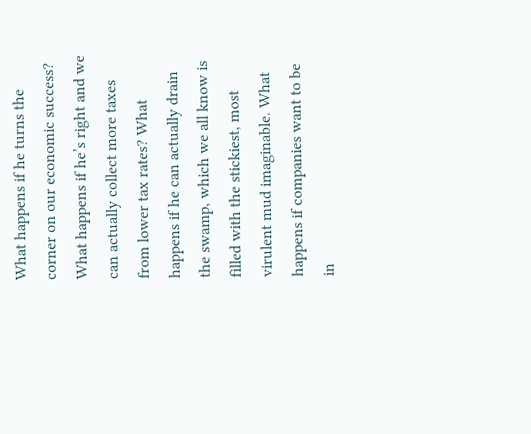What happens if he turns the corner on our economic success? What happens if he’s right and we can actually collect more taxes from lower tax rates? What happens if he can actually drain the swamp, which we all know is filled with the stickiest, most virulent mud imaginable. What happens if companies want to be in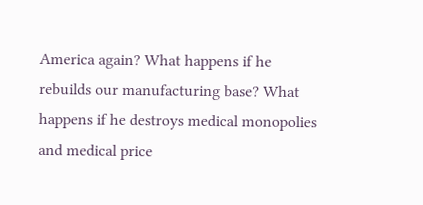America again? What happens if he rebuilds our manufacturing base? What happens if he destroys medical monopolies and medical price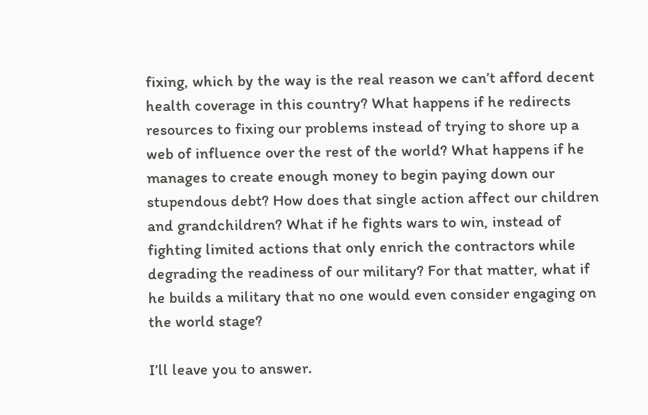fixing, which by the way is the real reason we can’t afford decent health coverage in this country? What happens if he redirects resources to fixing our problems instead of trying to shore up a web of influence over the rest of the world? What happens if he manages to create enough money to begin paying down our stupendous debt? How does that single action affect our children and grandchildren? What if he fights wars to win, instead of fighting limited actions that only enrich the contractors while degrading the readiness of our military? For that matter, what if he builds a military that no one would even consider engaging on the world stage?

I’ll leave you to answer.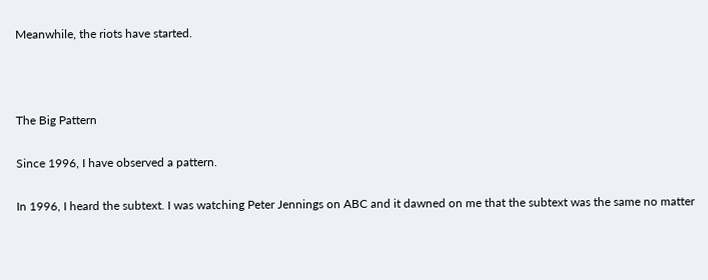Meanwhile, the riots have started.



The Big Pattern

Since 1996, I have observed a pattern.

In 1996, I heard the subtext. I was watching Peter Jennings on ABC and it dawned on me that the subtext was the same no matter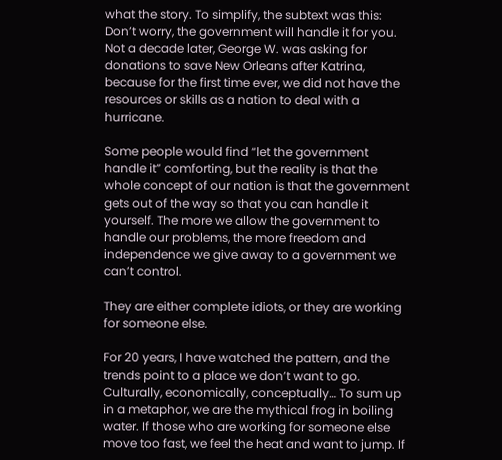what the story. To simplify, the subtext was this: Don’t worry, the government will handle it for you. Not a decade later, George W. was asking for donations to save New Orleans after Katrina, because for the first time ever, we did not have the resources or skills as a nation to deal with a hurricane.

Some people would find “let the government handle it” comforting, but the reality is that the whole concept of our nation is that the government gets out of the way so that you can handle it yourself. The more we allow the government to handle our problems, the more freedom and independence we give away to a government we can’t control.

They are either complete idiots, or they are working for someone else.

For 20 years, I have watched the pattern, and the trends point to a place we don’t want to go. Culturally, economically, conceptually… To sum up in a metaphor, we are the mythical frog in boiling water. If those who are working for someone else move too fast, we feel the heat and want to jump. If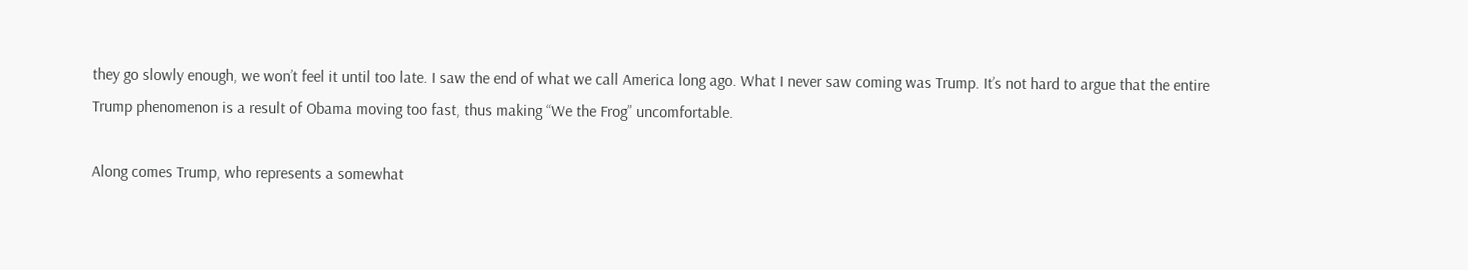they go slowly enough, we won’t feel it until too late. I saw the end of what we call America long ago. What I never saw coming was Trump. It’s not hard to argue that the entire Trump phenomenon is a result of Obama moving too fast, thus making “We the Frog” uncomfortable.

Along comes Trump, who represents a somewhat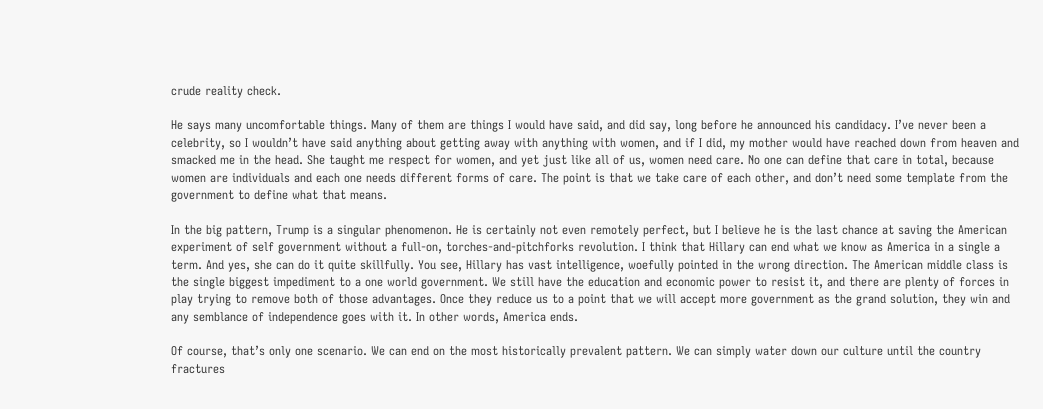crude reality check.

He says many uncomfortable things. Many of them are things I would have said, and did say, long before he announced his candidacy. I’ve never been a celebrity, so I wouldn’t have said anything about getting away with anything with women, and if I did, my mother would have reached down from heaven and smacked me in the head. She taught me respect for women, and yet just like all of us, women need care. No one can define that care in total, because women are individuals and each one needs different forms of care. The point is that we take care of each other, and don’t need some template from the government to define what that means.

In the big pattern, Trump is a singular phenomenon. He is certainly not even remotely perfect, but I believe he is the last chance at saving the American experiment of self government without a full-on, torches-and-pitchforks revolution. I think that Hillary can end what we know as America in a single a term. And yes, she can do it quite skillfully. You see, Hillary has vast intelligence, woefully pointed in the wrong direction. The American middle class is the single biggest impediment to a one world government. We still have the education and economic power to resist it, and there are plenty of forces in play trying to remove both of those advantages. Once they reduce us to a point that we will accept more government as the grand solution, they win and any semblance of independence goes with it. In other words, America ends.

Of course, that’s only one scenario. We can end on the most historically prevalent pattern. We can simply water down our culture until the country fractures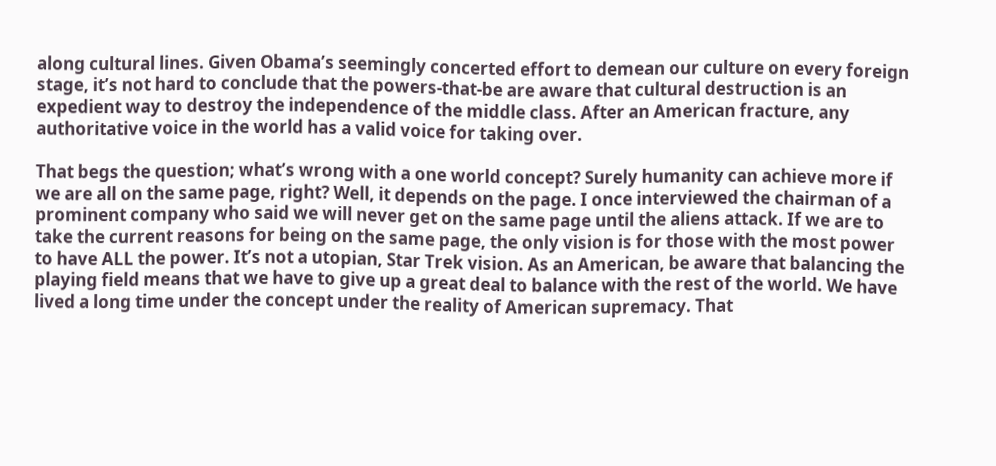along cultural lines. Given Obama’s seemingly concerted effort to demean our culture on every foreign stage, it’s not hard to conclude that the powers-that-be are aware that cultural destruction is an expedient way to destroy the independence of the middle class. After an American fracture, any authoritative voice in the world has a valid voice for taking over.

That begs the question; what’s wrong with a one world concept? Surely humanity can achieve more if we are all on the same page, right? Well, it depends on the page. I once interviewed the chairman of a prominent company who said we will never get on the same page until the aliens attack. If we are to take the current reasons for being on the same page, the only vision is for those with the most power to have ALL the power. It’s not a utopian, Star Trek vision. As an American, be aware that balancing the playing field means that we have to give up a great deal to balance with the rest of the world. We have lived a long time under the concept under the reality of American supremacy. That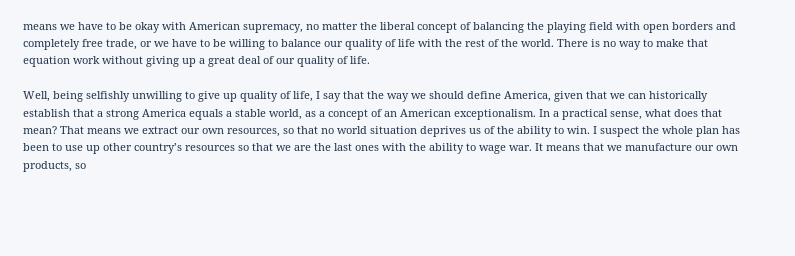means we have to be okay with American supremacy, no matter the liberal concept of balancing the playing field with open borders and completely free trade, or we have to be willing to balance our quality of life with the rest of the world. There is no way to make that equation work without giving up a great deal of our quality of life.

Well, being selfishly unwilling to give up quality of life, I say that the way we should define America, given that we can historically establish that a strong America equals a stable world, as a concept of an American exceptionalism. In a practical sense, what does that mean? That means we extract our own resources, so that no world situation deprives us of the ability to win. I suspect the whole plan has been to use up other country’s resources so that we are the last ones with the ability to wage war. It means that we manufacture our own products, so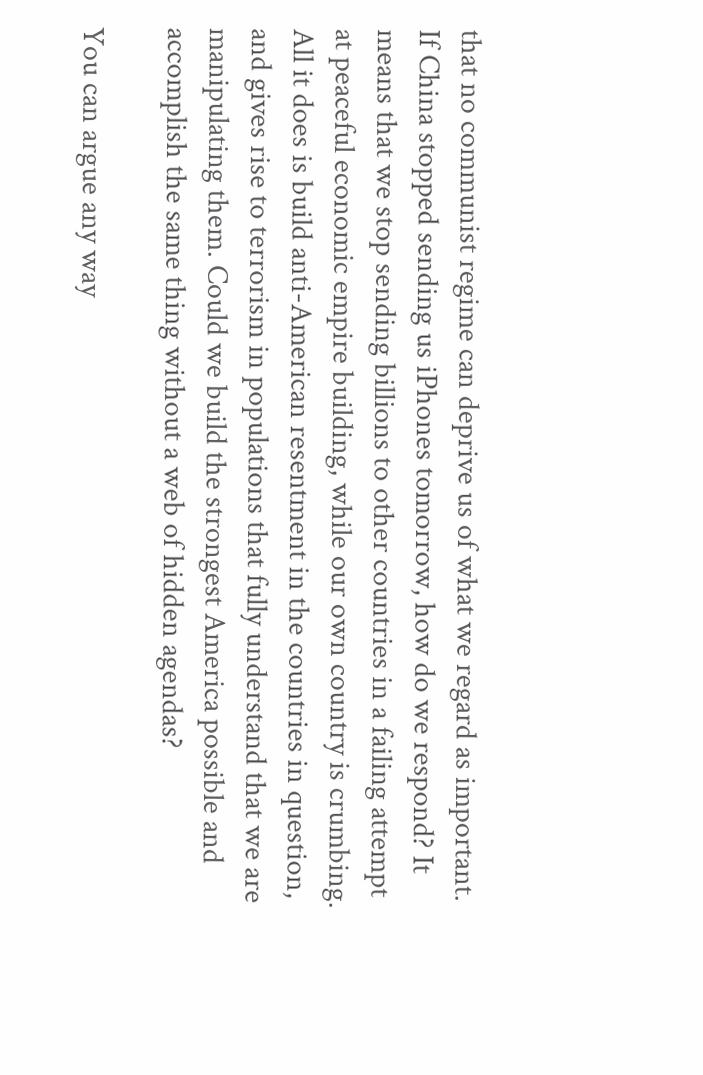that no communist regime can deprive us of what we regard as important. If China stopped sending us iPhones tomorrow, how do we respond? It means that we stop sending billions to other countries in a failing attempt at peaceful economic empire building, while our own country is crumbing. All it does is build anti-American resentment in the countries in question, and gives rise to terrorism in populations that fully understand that we are manipulating them. Could we build the strongest America possible and accomplish the same thing without a web of hidden agendas?

You can argue any way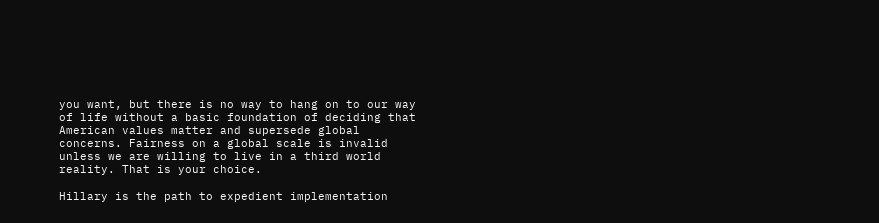you want, but there is no way to hang on to our way of life without a basic foundation of deciding that American values matter and supersede global concerns. Fairness on a global scale is invalid unless we are willing to live in a third world reality. That is your choice.

Hillary is the path to expedient implementation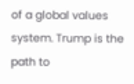of a global values system. Trump is the path to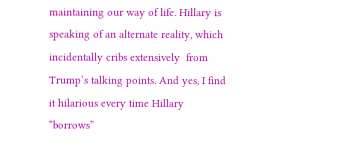maintaining our way of life. Hillary is speaking of an alternate reality, which incidentally cribs extensively  from Trump’s talking points. And yes, I find it hilarious every time Hillary “borrows”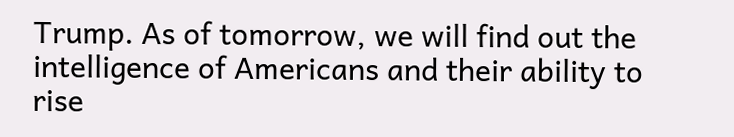Trump. As of tomorrow, we will find out the intelligence of Americans and their ability to rise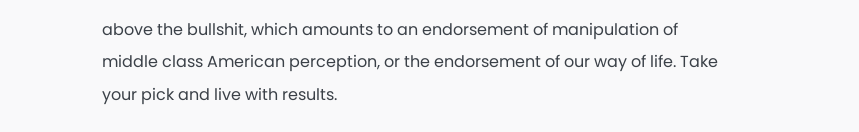above the bullshit, which amounts to an endorsement of manipulation of middle class American perception, or the endorsement of our way of life. Take your pick and live with results.